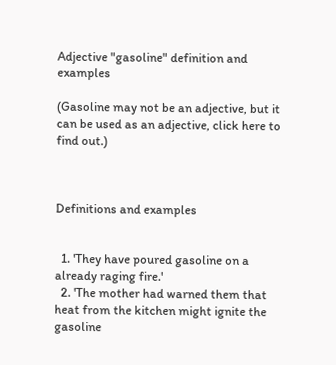Adjective "gasoline" definition and examples

(Gasoline may not be an adjective, but it can be used as an adjective, click here to find out.)



Definitions and examples


  1. 'They have poured gasoline on a already raging fire.'
  2. 'The mother had warned them that heat from the kitchen might ignite the gasoline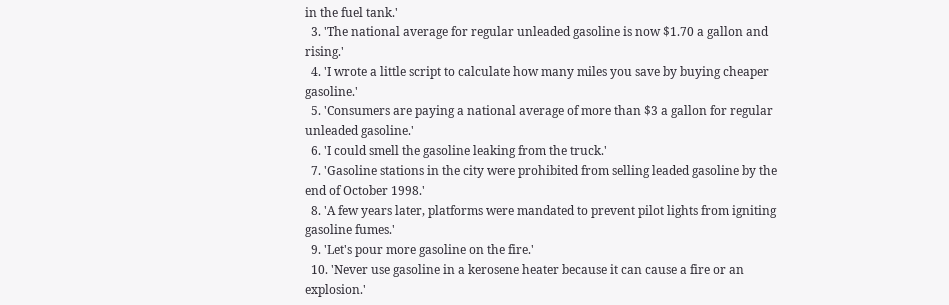in the fuel tank.'
  3. 'The national average for regular unleaded gasoline is now $1.70 a gallon and rising.'
  4. 'I wrote a little script to calculate how many miles you save by buying cheaper gasoline.'
  5. 'Consumers are paying a national average of more than $3 a gallon for regular unleaded gasoline.'
  6. 'I could smell the gasoline leaking from the truck.'
  7. 'Gasoline stations in the city were prohibited from selling leaded gasoline by the end of October 1998.'
  8. 'A few years later, platforms were mandated to prevent pilot lights from igniting gasoline fumes.'
  9. 'Let's pour more gasoline on the fire.'
  10. 'Never use gasoline in a kerosene heater because it can cause a fire or an explosion.'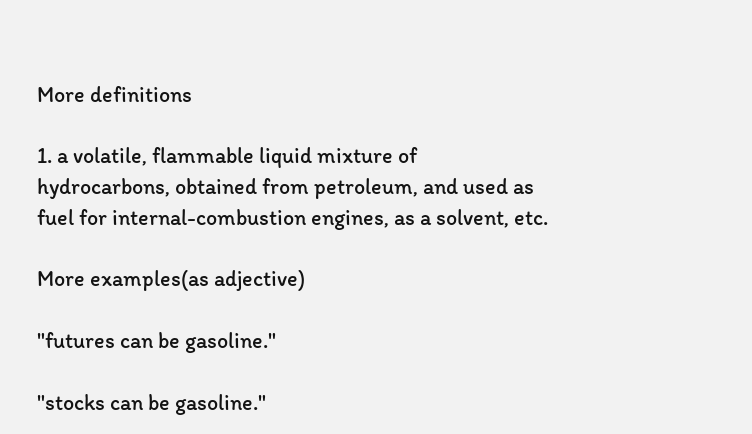More definitions

1. a volatile, flammable liquid mixture of hydrocarbons, obtained from petroleum, and used as fuel for internal-combustion engines, as a solvent, etc.

More examples(as adjective)

"futures can be gasoline."

"stocks can be gasoline."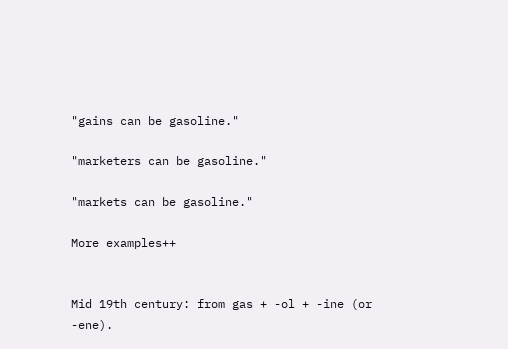"gains can be gasoline."

"marketers can be gasoline."

"markets can be gasoline."

More examples++


Mid 19th century: from gas + -ol + -ine (or -ene).